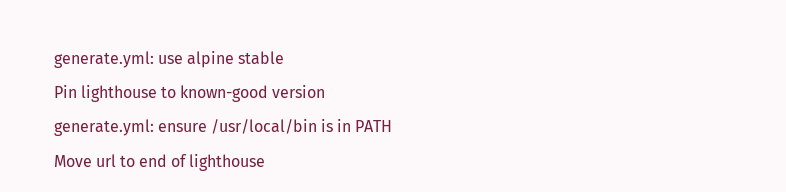generate.yml: use alpine stable
Pin lighthouse to known-good version
generate.yml: ensure /usr/local/bin is in PATH
Move url to end of lighthouse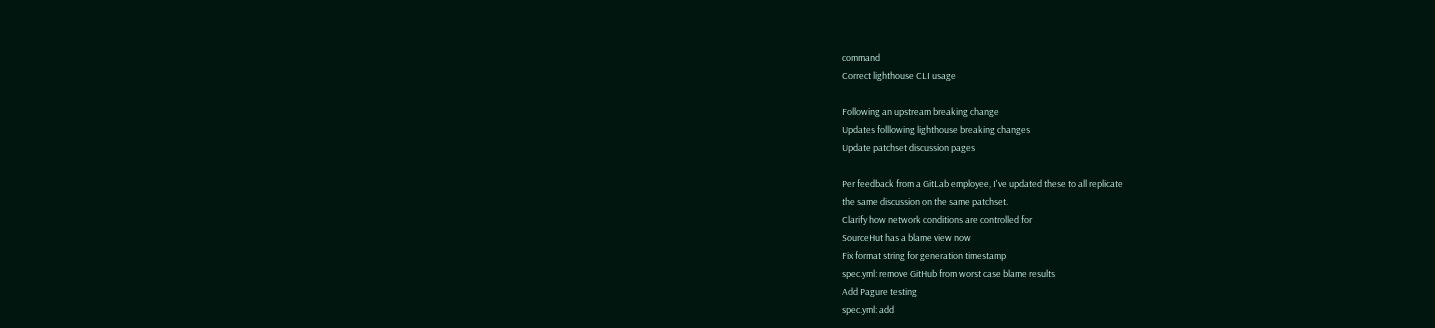command
Correct lighthouse CLI usage

Following an upstream breaking change
Updates folllowing lighthouse breaking changes
Update patchset discussion pages

Per feedback from a GitLab employee, I've updated these to all replicate
the same discussion on the same patchset.
Clarify how network conditions are controlled for
SourceHut has a blame view now
Fix format string for generation timestamp
spec.yml: remove GitHub from worst case blame results
Add Pagure testing
spec.yml: add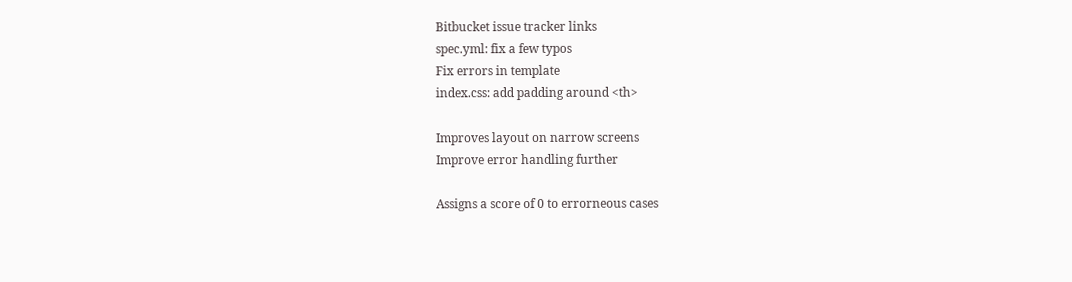Bitbucket issue tracker links
spec.yml: fix a few typos
Fix errors in template
index.css: add padding around <th>

Improves layout on narrow screens
Improve error handling further

Assigns a score of 0 to errorneous cases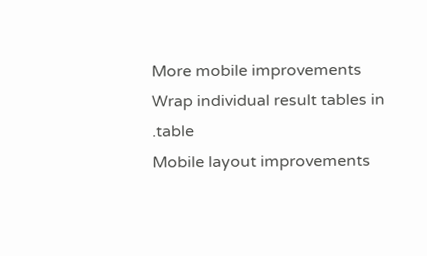More mobile improvements
Wrap individual result tables in .table
Mobile layout improvements